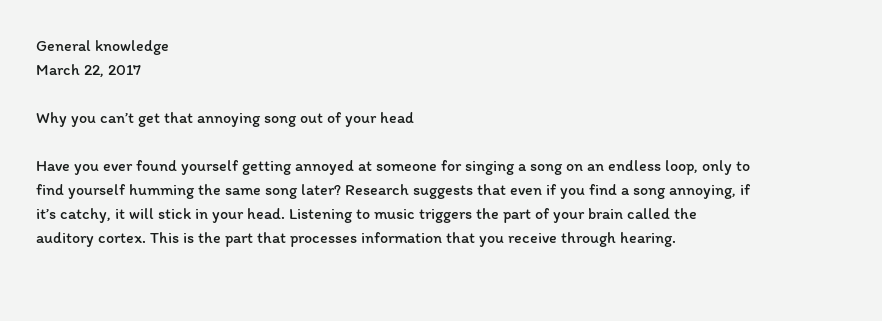General knowledge
March 22, 2017

Why you can’t get that annoying song out of your head

Have you ever found yourself getting annoyed at someone for singing a song on an endless loop, only to find yourself humming the same song later? Research suggests that even if you find a song annoying, if it’s catchy, it will stick in your head. Listening to music triggers the part of your brain called the auditory cortex. This is the part that processes information that you receive through hearing.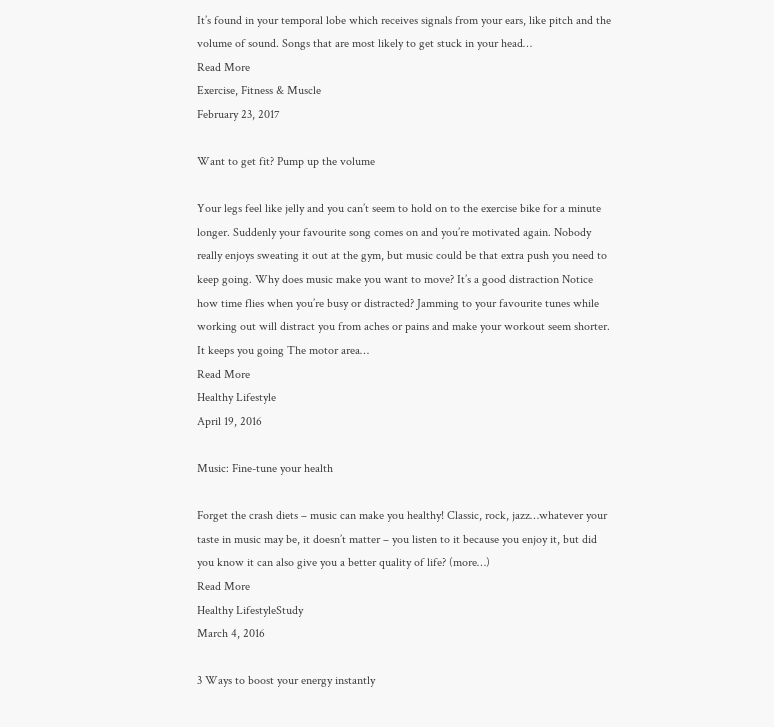It’s found in your temporal lobe which receives signals from your ears, like pitch and the volume of sound. Songs that are most likely to get stuck in your head…
Read More
Exercise, Fitness & Muscle
February 23, 2017

Want to get fit? Pump up the volume

Your legs feel like jelly and you can’t seem to hold on to the exercise bike for a minute longer. Suddenly your favourite song comes on and you’re motivated again. Nobody really enjoys sweating it out at the gym, but music could be that extra push you need to keep going. Why does music make you want to move? It’s a good distraction Notice how time flies when you’re busy or distracted? Jamming to your favourite tunes while working out will distract you from aches or pains and make your workout seem shorter. It keeps you going The motor area…
Read More
Healthy Lifestyle
April 19, 2016

Music: Fine-tune your health

Forget the crash diets – music can make you healthy! Classic, rock, jazz…whatever your taste in music may be, it doesn’t matter – you listen to it because you enjoy it, but did you know it can also give you a better quality of life? (more…)
Read More
Healthy LifestyleStudy
March 4, 2016

3 Ways to boost your energy instantly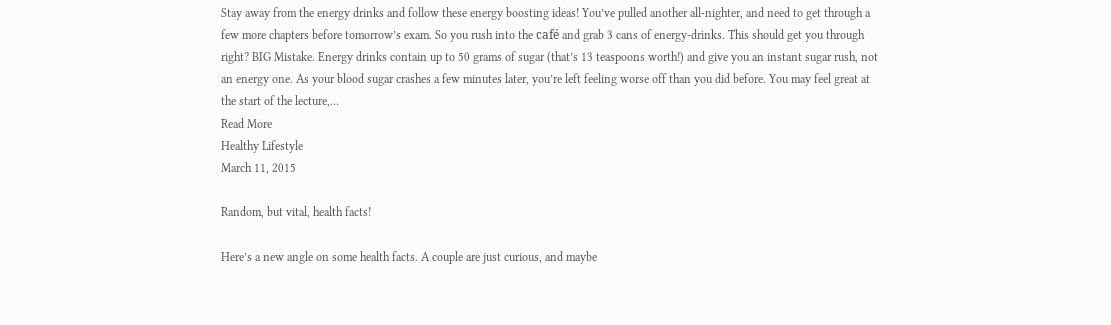Stay away from the energy drinks and follow these energy boosting ideas! You’ve pulled another all-nighter, and need to get through a few more chapters before tomorrow’s exam. So you rush into the café and grab 3 cans of energy-drinks. This should get you through right? BIG Mistake. Energy drinks contain up to 50 grams of sugar (that’s 13 teaspoons worth!) and give you an instant sugar rush, not an energy one. As your blood sugar crashes a few minutes later, you’re left feeling worse off than you did before. You may feel great at the start of the lecture,…
Read More
Healthy Lifestyle
March 11, 2015

Random, but vital, health facts!

Here’s a new angle on some health facts. A couple are just curious, and maybe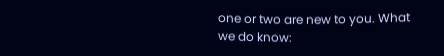one or two are new to you. What we do know: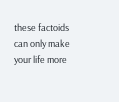these factoids can only make your life more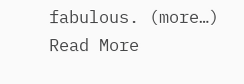fabulous. (more…)
Read More